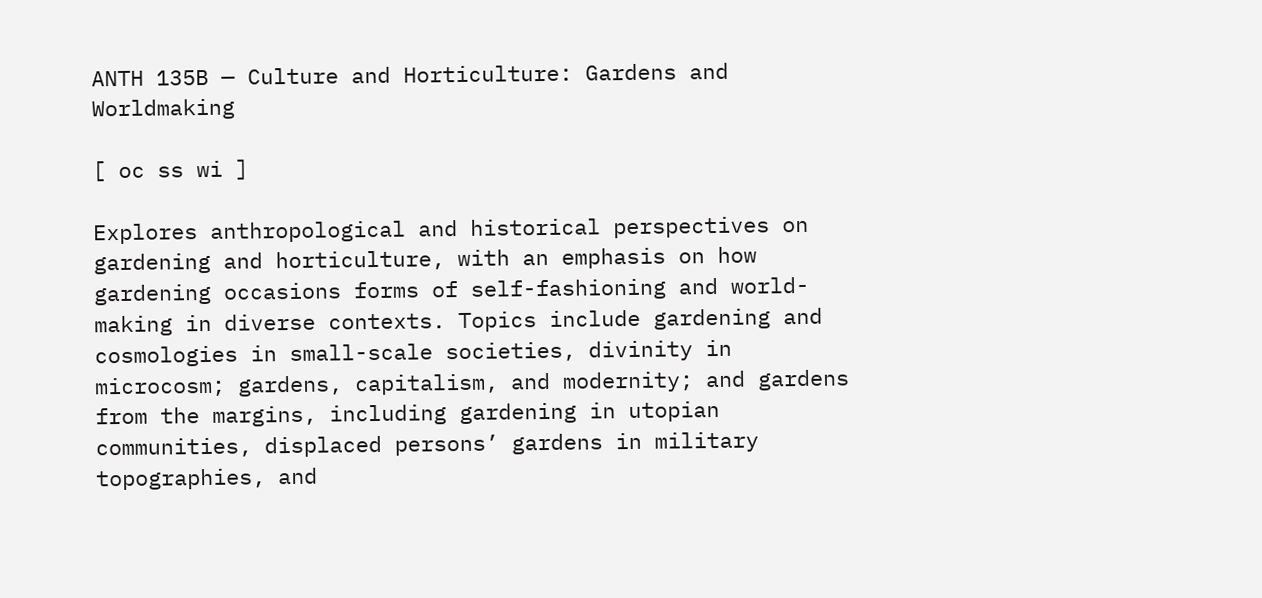ANTH 135B — Culture and Horticulture: Gardens and Worldmaking

[ oc ss wi ]

Explores anthropological and historical perspectives on gardening and horticulture, with an emphasis on how gardening occasions forms of self-fashioning and world-making in diverse contexts. Topics include gardening and cosmologies in small-scale societies, divinity in microcosm; gardens, capitalism, and modernity; and gardens from the margins, including gardening in utopian communities, displaced persons’ gardens in military topographies, and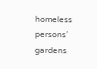homeless persons’ gardens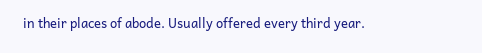in their places of abode. Usually offered every third year.